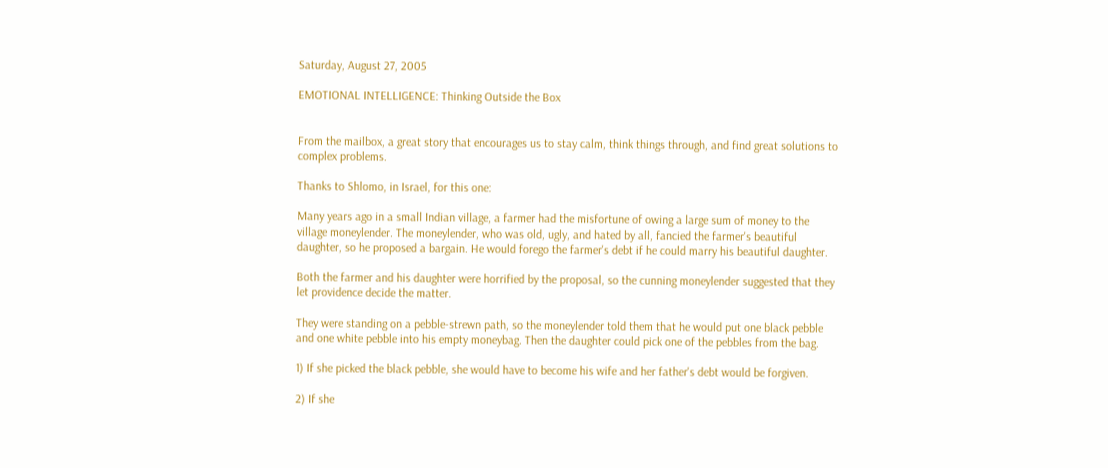Saturday, August 27, 2005

EMOTIONAL INTELLIGENCE: Thinking Outside the Box


From the mailbox, a great story that encourages us to stay calm, think things through, and find great solutions to complex problems.

Thanks to Shlomo, in Israel, for this one:

Many years ago in a small Indian village, a farmer had the misfortune of owing a large sum of money to the village moneylender. The moneylender, who was old, ugly, and hated by all, fancied the farmer's beautiful daughter, so he proposed a bargain. He would forego the farmer's debt if he could marry his beautiful daughter.

Both the farmer and his daughter were horrified by the proposal, so the cunning moneylender suggested that they let providence decide the matter.

They were standing on a pebble-strewn path, so the moneylender told them that he would put one black pebble and one white pebble into his empty moneybag. Then the daughter could pick one of the pebbles from the bag.

1) If she picked the black pebble, she would have to become his wife and her father's debt would be forgiven.

2) If she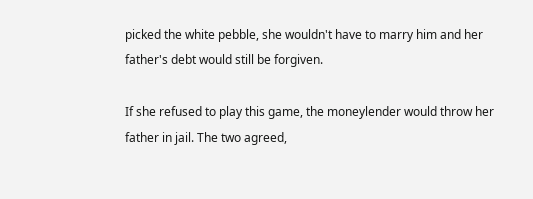picked the white pebble, she wouldn't have to marry him and her father's debt would still be forgiven.

If she refused to play this game, the moneylender would throw her father in jail. The two agreed,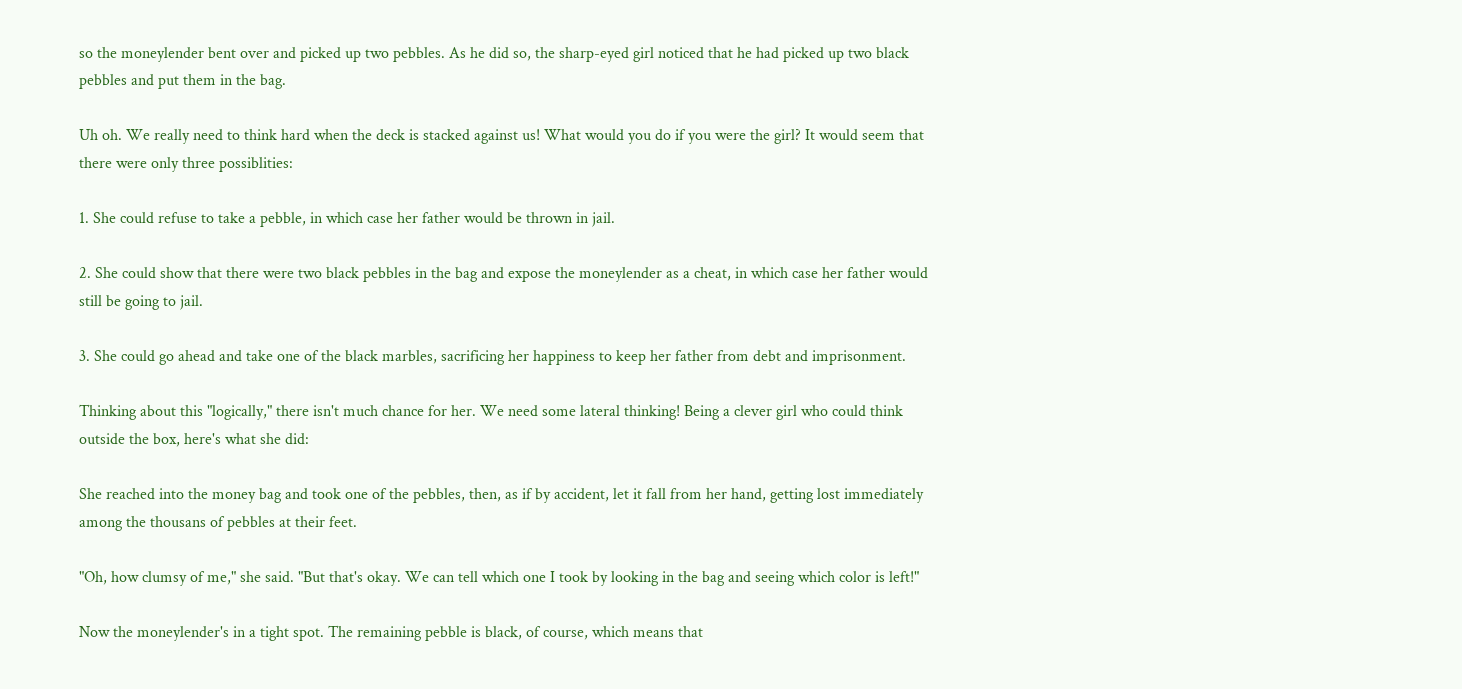so the moneylender bent over and picked up two pebbles. As he did so, the sharp-eyed girl noticed that he had picked up two black pebbles and put them in the bag.

Uh oh. We really need to think hard when the deck is stacked against us! What would you do if you were the girl? It would seem that there were only three possiblities:

1. She could refuse to take a pebble, in which case her father would be thrown in jail.

2. She could show that there were two black pebbles in the bag and expose the moneylender as a cheat, in which case her father would still be going to jail.

3. She could go ahead and take one of the black marbles, sacrificing her happiness to keep her father from debt and imprisonment.

Thinking about this "logically," there isn't much chance for her. We need some lateral thinking! Being a clever girl who could think outside the box, here's what she did:

She reached into the money bag and took one of the pebbles, then, as if by accident, let it fall from her hand, getting lost immediately among the thousans of pebbles at their feet.

"Oh, how clumsy of me," she said. "But that's okay. We can tell which one I took by looking in the bag and seeing which color is left!"

Now the moneylender's in a tight spot. The remaining pebble is black, of course, which means that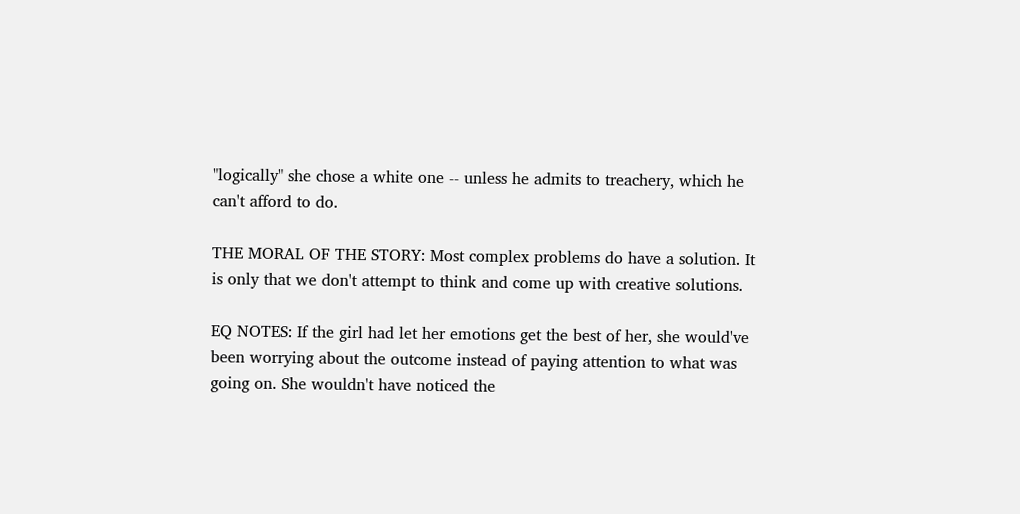"logically" she chose a white one -- unless he admits to treachery, which he can't afford to do.

THE MORAL OF THE STORY: Most complex problems do have a solution. It is only that we don't attempt to think and come up with creative solutions.

EQ NOTES: If the girl had let her emotions get the best of her, she would've been worrying about the outcome instead of paying attention to what was going on. She wouldn't have noticed the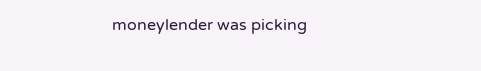moneylender was picking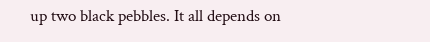up two black pebbles. It all depends on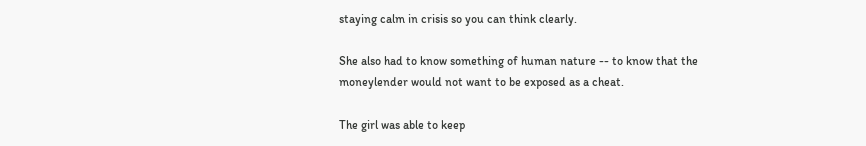staying calm in crisis so you can think clearly.

She also had to know something of human nature -- to know that the moneylender would not want to be exposed as a cheat.

The girl was able to keep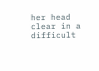her head clear in a difficult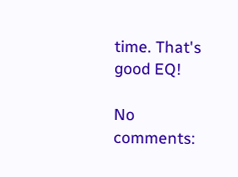time. That's good EQ!

No comments: